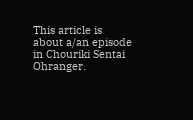This article is about a/an episode in Chouriki Sentai Ohranger.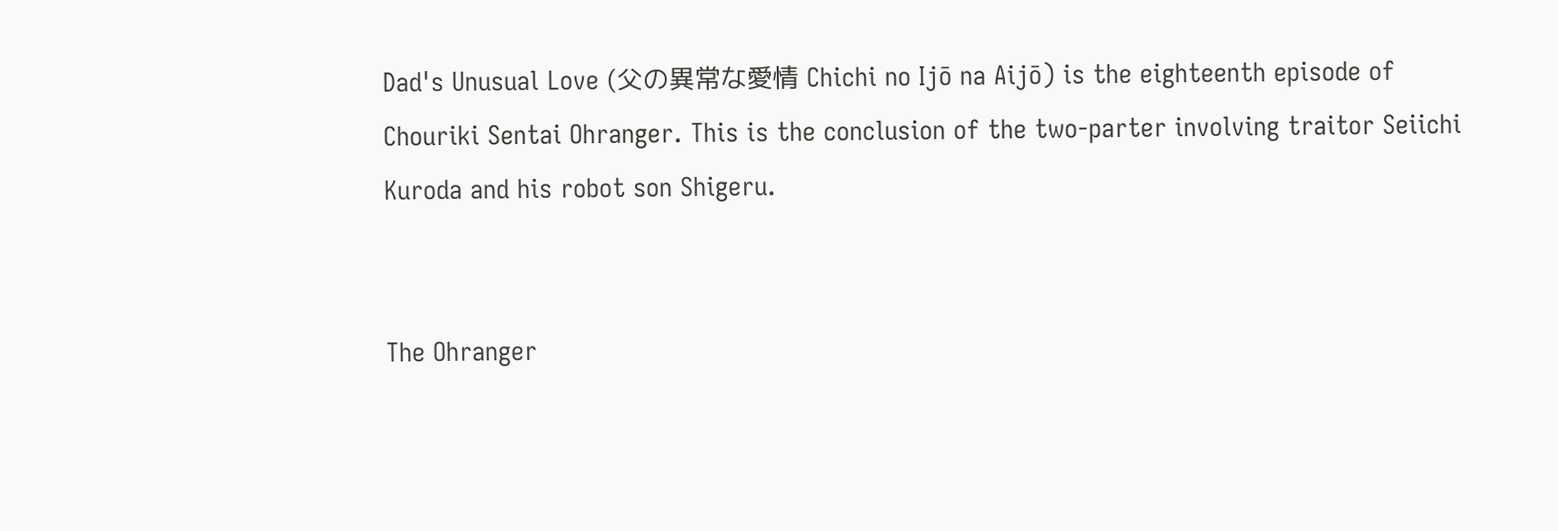Dad's Unusual Love (父の異常な愛情 Chichi no Ijō na Aijō) is the eighteenth episode of Chouriki Sentai Ohranger. This is the conclusion of the two-parter involving traitor Seiichi Kuroda and his robot son Shigeru.


The Ohranger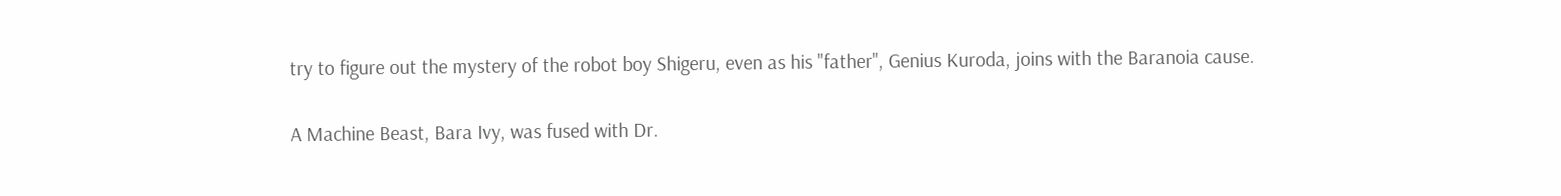try to figure out the mystery of the robot boy Shigeru, even as his "father", Genius Kuroda, joins with the Baranoia cause.


A Machine Beast, Bara Ivy, was fused with Dr.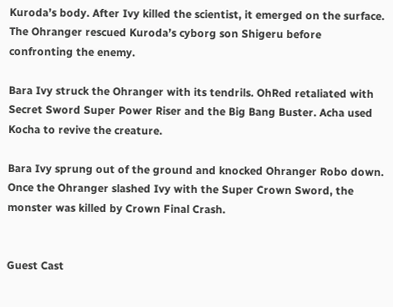Kuroda’s body. After Ivy killed the scientist, it emerged on the surface. The Ohranger rescued Kuroda’s cyborg son Shigeru before confronting the enemy.

Bara Ivy struck the Ohranger with its tendrils. OhRed retaliated with Secret Sword Super Power Riser and the Big Bang Buster. Acha used Kocha to revive the creature.

Bara Ivy sprung out of the ground and knocked Ohranger Robo down. Once the Ohranger slashed Ivy with the Super Crown Sword, the monster was killed by Crown Final Crash.


Guest Cast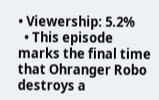• Viewership: 5.2%
  • This episode marks the final time that Ohranger Robo destroys a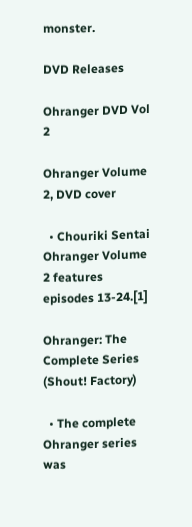monster.

DVD Releases

Ohranger DVD Vol 2

Ohranger Volume 2, DVD cover

  • Chouriki Sentai Ohranger Volume 2 features episodes 13-24.[1]

Ohranger: The Complete Series (Shout! Factory)

  • The complete Ohranger series was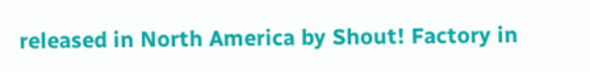released in North America by Shout! Factory in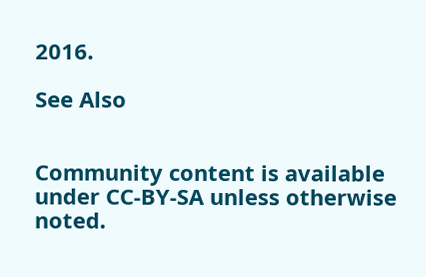2016.

See Also


Community content is available under CC-BY-SA unless otherwise noted.